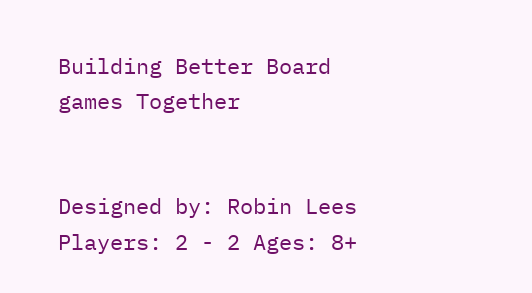Building Better Board games Together


Designed by: Robin Lees
Players: 2 - 2 Ages: 8+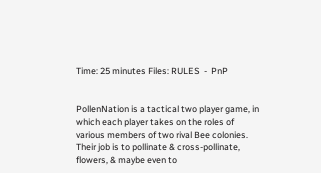Time: 25 minutes Files: RULES  -  PnP


PollenNation is a tactical two player game, in which each player takes on the roles of various members of two rival Bee colonies. Their job is to pollinate & cross-pollinate, flowers, & maybe even to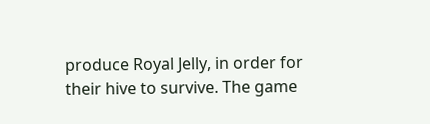produce Royal Jelly, in order for their hive to survive. The game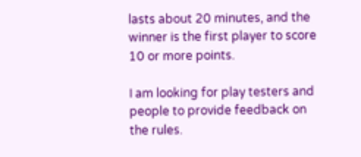lasts about 20 minutes, and the winner is the first player to score 10 or more points.

I am looking for play testers and people to provide feedback on the rules.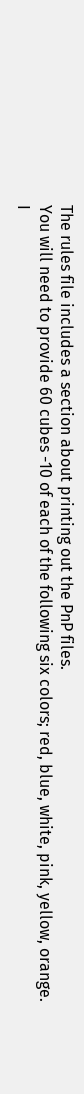The rules file includes a section about printing out the PnP files.
You will need to provide 60 cubes -10 of each of the following six colors; red, blue, white, pink, yellow, orange.
I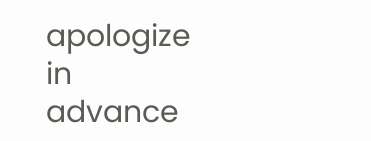apologize in advance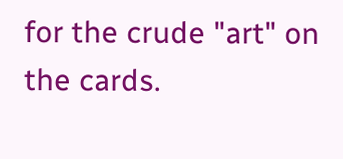for the crude "art" on the cards.